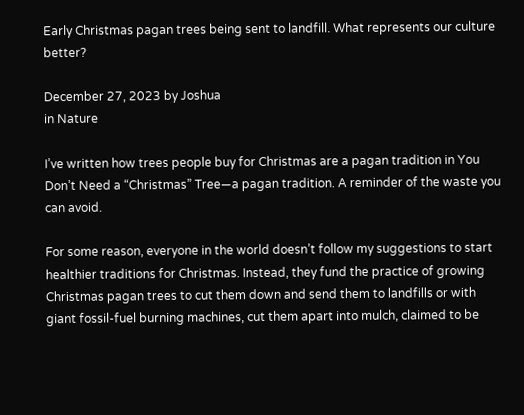Early Christmas pagan trees being sent to landfill. What represents our culture better?

December 27, 2023 by Joshua
in Nature

I’ve written how trees people buy for Christmas are a pagan tradition in You Don’t Need a “Christmas” Tree—a pagan tradition. A reminder of the waste you can avoid.

For some reason, everyone in the world doesn’t follow my suggestions to start healthier traditions for Christmas. Instead, they fund the practice of growing Christmas pagan trees to cut them down and send them to landfills or with giant fossil-fuel burning machines, cut them apart into mulch, claimed to be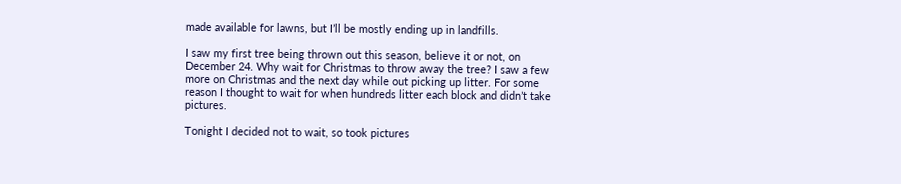made available for lawns, but I’ll be mostly ending up in landfills.

I saw my first tree being thrown out this season, believe it or not, on December 24. Why wait for Christmas to throw away the tree? I saw a few more on Christmas and the next day while out picking up litter. For some reason I thought to wait for when hundreds litter each block and didn’t take pictures.

Tonight I decided not to wait, so took pictures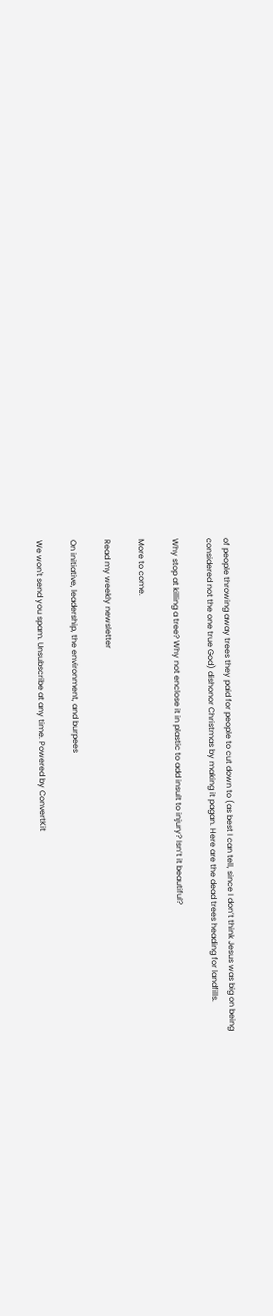of people throwing away trees they paid for people to cut down to (as best I can tell, since I don’t think Jesus was big on being considered not the one true God) dishonor Christmas by making it pagan. Here are the dead trees heading for landfills.

Why stop at killing a tree? Why not enclose it in plastic to add insult to injury? Isn’t it beautiful?

More to come.

Read my weekly newsletter

On initiative, leadership, the environment, and burpees

We won't send you spam. Unsubscribe at any time. Powered by ConvertKit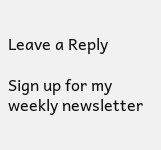Leave a Reply

Sign up for my weekly newsletter